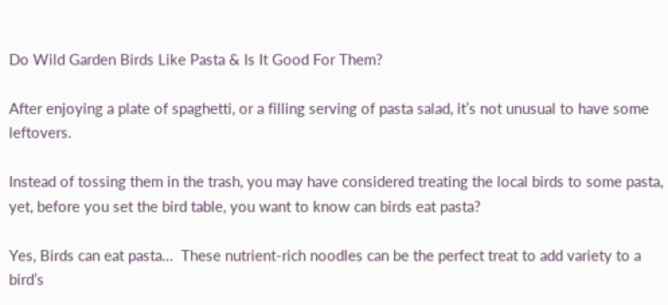Do Wild Garden Birds Like Pasta & Is It Good For Them?

After enjoying a plate of spaghetti, or a filling serving of pasta salad, it’s not unusual to have some leftovers.

Instead of tossing them in the trash, you may have considered treating the local birds to some pasta, yet, before you set the bird table, you want to know can birds eat pasta?

Yes, Birds can eat pasta…  These nutrient-rich noodles can be the perfect treat to add variety to a bird’s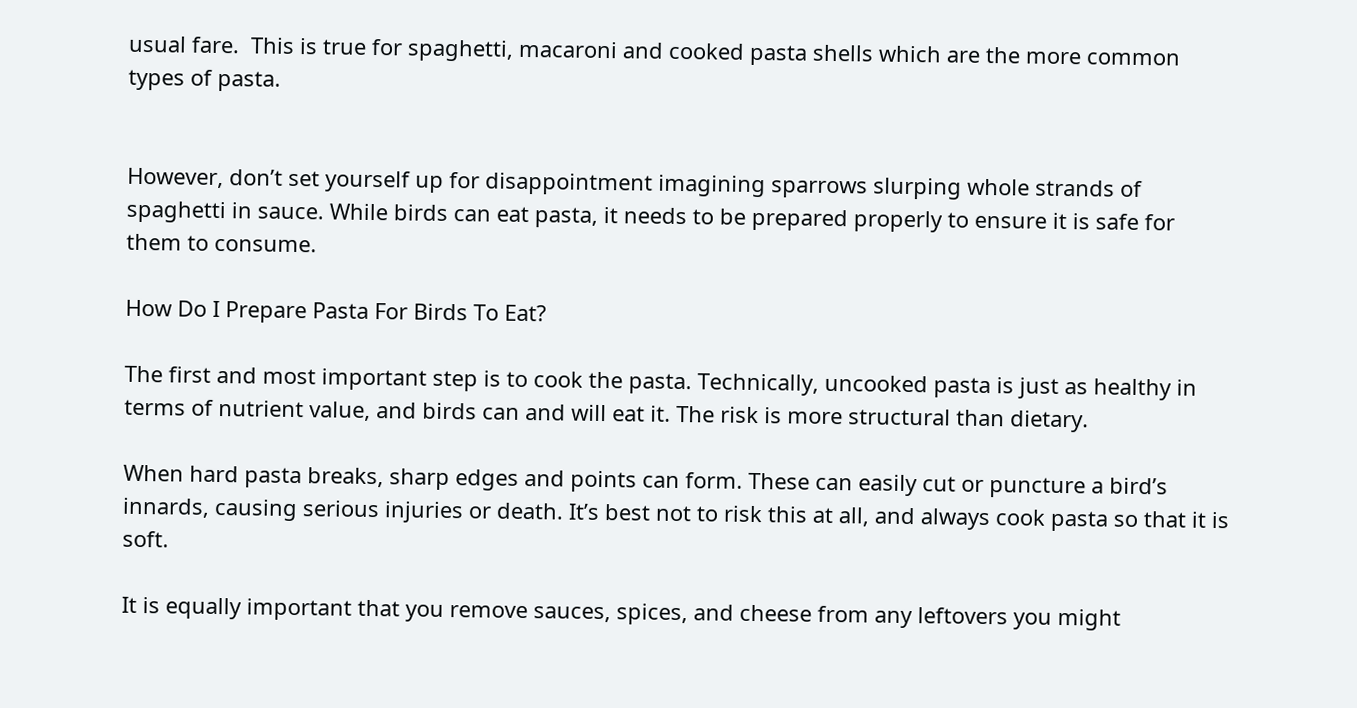usual fare.  This is true for spaghetti, macaroni and cooked pasta shells which are the more common types of pasta.


However, don’t set yourself up for disappointment imagining sparrows slurping whole strands of spaghetti in sauce. While birds can eat pasta, it needs to be prepared properly to ensure it is safe for them to consume.

How Do I Prepare Pasta For Birds To Eat?

The first and most important step is to cook the pasta. Technically, uncooked pasta is just as healthy in terms of nutrient value, and birds can and will eat it. The risk is more structural than dietary.

When hard pasta breaks, sharp edges and points can form. These can easily cut or puncture a bird’s innards, causing serious injuries or death. It’s best not to risk this at all, and always cook pasta so that it is soft.

It is equally important that you remove sauces, spices, and cheese from any leftovers you might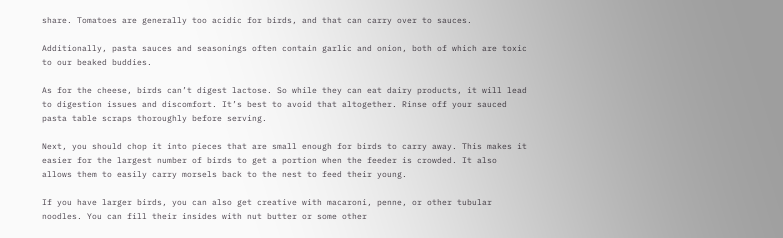share. Tomatoes are generally too acidic for birds, and that can carry over to sauces.

Additionally, pasta sauces and seasonings often contain garlic and onion, both of which are toxic to our beaked buddies.

As for the cheese, birds can’t digest lactose. So while they can eat dairy products, it will lead to digestion issues and discomfort. It’s best to avoid that altogether. Rinse off your sauced pasta table scraps thoroughly before serving.

Next, you should chop it into pieces that are small enough for birds to carry away. This makes it easier for the largest number of birds to get a portion when the feeder is crowded. It also allows them to easily carry morsels back to the nest to feed their young.

If you have larger birds, you can also get creative with macaroni, penne, or other tubular noodles. You can fill their insides with nut butter or some other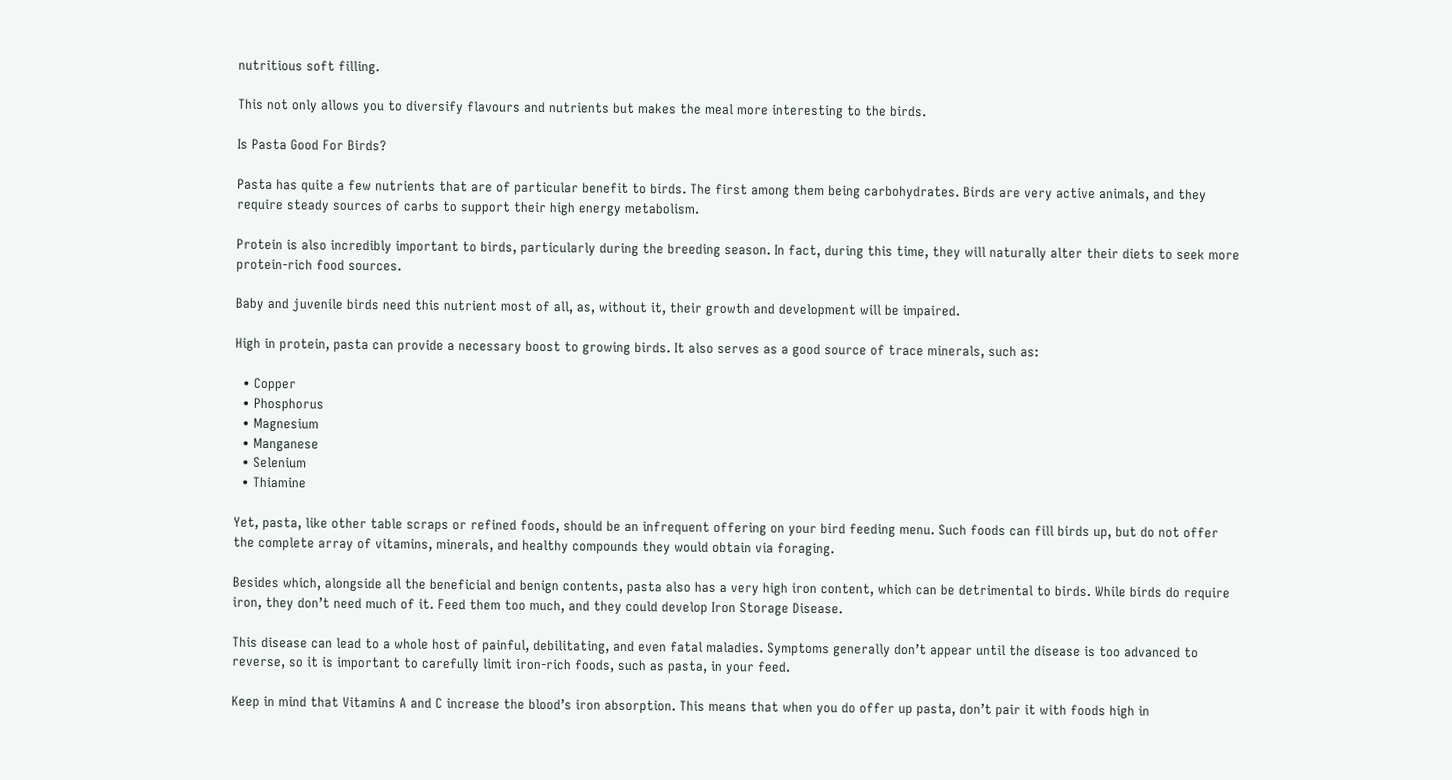nutritious soft filling.

This not only allows you to diversify flavours and nutrients but makes the meal more interesting to the birds.

Is Pasta Good For Birds?

Pasta has quite a few nutrients that are of particular benefit to birds. The first among them being carbohydrates. Birds are very active animals, and they require steady sources of carbs to support their high energy metabolism.

Protein is also incredibly important to birds, particularly during the breeding season. In fact, during this time, they will naturally alter their diets to seek more protein-rich food sources.

Baby and juvenile birds need this nutrient most of all, as, without it, their growth and development will be impaired.

High in protein, pasta can provide a necessary boost to growing birds. It also serves as a good source of trace minerals, such as:

  • Copper
  • Phosphorus
  • Magnesium
  • Manganese
  • Selenium
  • Thiamine

Yet, pasta, like other table scraps or refined foods, should be an infrequent offering on your bird feeding menu. Such foods can fill birds up, but do not offer the complete array of vitamins, minerals, and healthy compounds they would obtain via foraging.

Besides which, alongside all the beneficial and benign contents, pasta also has a very high iron content, which can be detrimental to birds. While birds do require iron, they don’t need much of it. Feed them too much, and they could develop Iron Storage Disease.

This disease can lead to a whole host of painful, debilitating, and even fatal maladies. Symptoms generally don’t appear until the disease is too advanced to reverse, so it is important to carefully limit iron-rich foods, such as pasta, in your feed.

Keep in mind that Vitamins A and C increase the blood’s iron absorption. This means that when you do offer up pasta, don’t pair it with foods high in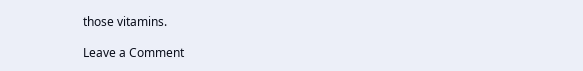those vitamins.

Leave a Comment